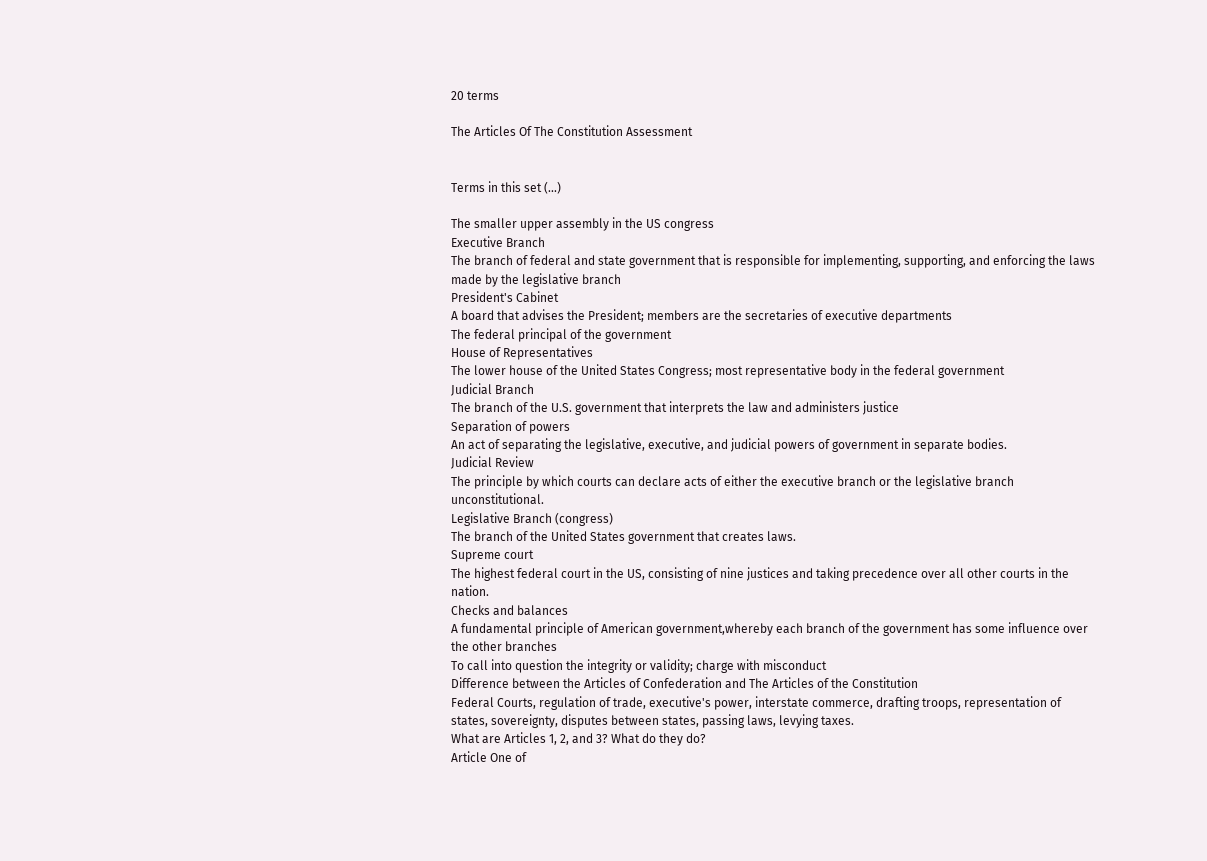20 terms

The Articles Of The Constitution Assessment


Terms in this set (...)

The smaller upper assembly in the US congress
Executive Branch
The branch of federal and state government that is responsible for implementing, supporting, and enforcing the laws made by the legislative branch
President's Cabinet
A board that advises the President; members are the secretaries of executive departments
The federal principal of the government
House of Representatives
The lower house of the United States Congress; most representative body in the federal government
Judicial Branch
The branch of the U.S. government that interprets the law and administers justice
Separation of powers
An act of separating the legislative, executive, and judicial powers of government in separate bodies.
Judicial Review
The principle by which courts can declare acts of either the executive branch or the legislative branch unconstitutional.
Legislative Branch (congress)
The branch of the United States government that creates laws.
Supreme court
The highest federal court in the US, consisting of nine justices and taking precedence over all other courts in the nation.
Checks and balances
A fundamental principle of American government,whereby each branch of the government has some influence over the other branches
To call into question the integrity or validity; charge with misconduct
Difference between the Articles of Confederation and The Articles of the Constitution
Federal Courts, regulation of trade, executive's power, interstate commerce, drafting troops, representation of states, sovereignty, disputes between states, passing laws, levying taxes.
What are Articles 1, 2, and 3? What do they do?
Article One of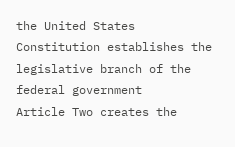the United States Constitution establishes the legislative branch of the federal government
Article Two creates the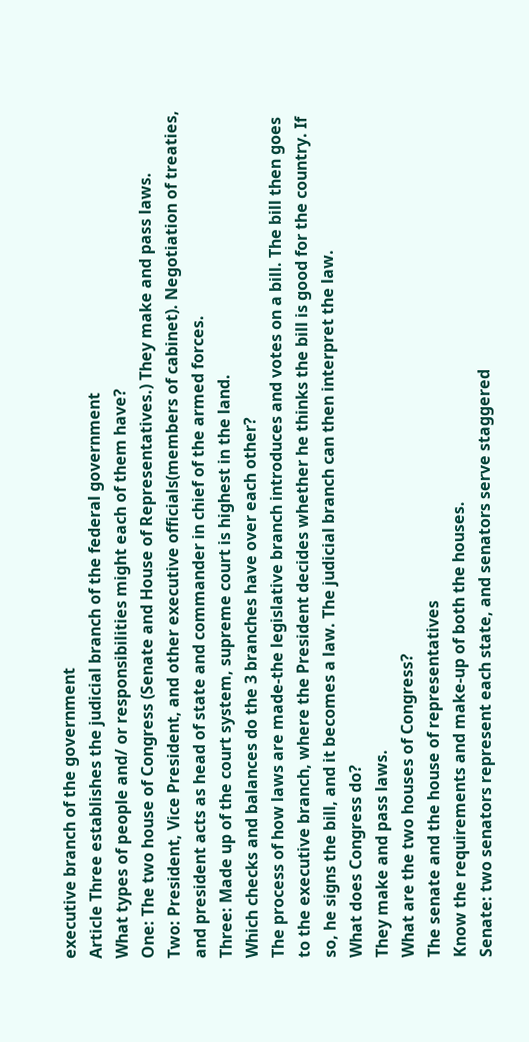executive branch of the government
Article Three establishes the judicial branch of the federal government
What types of people and/ or responsibilities might each of them have?
One: The two house of Congress (Senate and House of Representatives.) They make and pass laws.
Two: President, Vice President, and other executive officials(members of cabinet). Negotiation of treaties, and president acts as head of state and commander in chief of the armed forces.
Three: Made up of the court system, supreme court is highest in the land.
Which checks and balances do the 3 branches have over each other?
The process of how laws are made-the legislative branch introduces and votes on a bill. The bill then goes to the executive branch, where the President decides whether he thinks the bill is good for the country. If so, he signs the bill, and it becomes a law. The judicial branch can then interpret the law.
What does Congress do?
They make and pass laws.
What are the two houses of Congress?
The senate and the house of representatives
Know the requirements and make-up of both the houses.
Senate: two senators represent each state, and senators serve staggered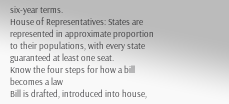six-year terms.
House of Representatives: States are represented in approximate proportion to their populations, with every state guaranteed at least one seat.
Know the four steps for how a bill becomes a law
Bill is drafted, introduced into house,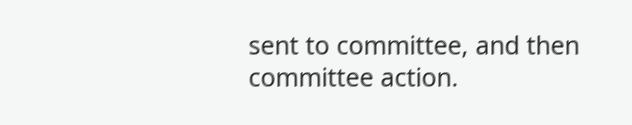sent to committee, and then committee action.